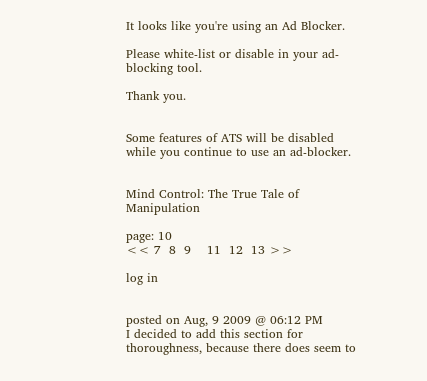It looks like you're using an Ad Blocker.

Please white-list or disable in your ad-blocking tool.

Thank you.


Some features of ATS will be disabled while you continue to use an ad-blocker.


Mind Control: The True Tale of Manipulation

page: 10
<< 7  8  9    11  12  13 >>

log in


posted on Aug, 9 2009 @ 06:12 PM
I decided to add this section for thoroughness, because there does seem to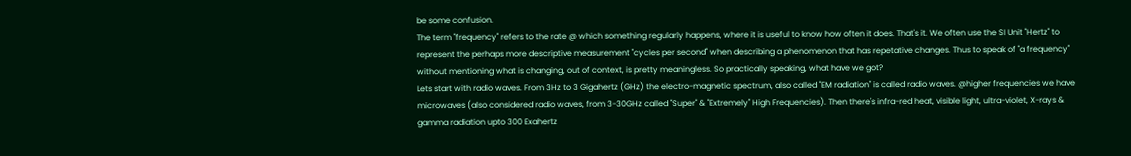be some confusion.
The term "frequency" refers to the rate @ which something regularly happens, where it is useful to know how often it does. That's it. We often use the SI Unit "Hertz" to represent the perhaps more descriptive measurement "cycles per second" when describing a phenomenon that has repetative changes. Thus to speak of "a frequency" without mentioning what is changing, out of context, is pretty meaningless. So practically speaking, what have we got?
Lets start with radio waves. From 3Hz to 3 Gigahertz (GHz) the electro-magnetic spectrum, also called "EM radiation" is called radio waves. @higher frequencies we have microwaves (also considered radio waves, from 3-30GHz called "Super" & "Extremely" High Frequencies). Then there's infra-red heat, visible light, ultra-violet, X-rays & gamma radiation upto 300 Exahertz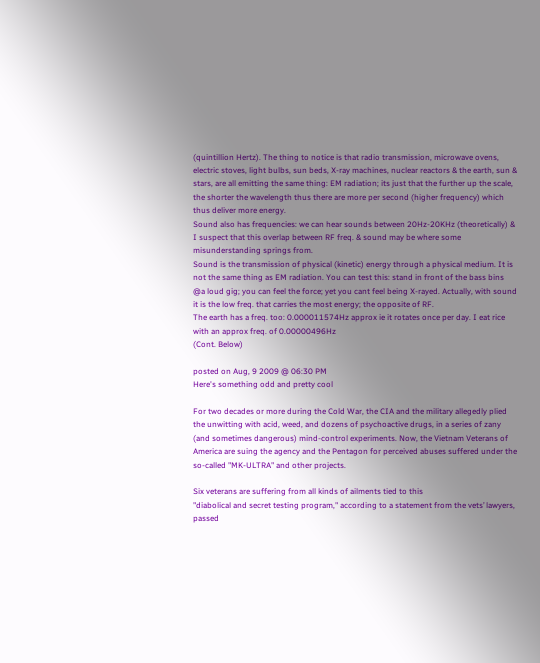(quintillion Hertz). The thing to notice is that radio transmission, microwave ovens, electric stoves, light bulbs, sun beds, X-ray machines, nuclear reactors & the earth, sun & stars, are all emitting the same thing: EM radiation; its just that the further up the scale, the shorter the wavelength thus there are more per second (higher frequency) which thus deliver more energy.
Sound also has frequencies: we can hear sounds between 20Hz-20KHz (theoretically) & I suspect that this overlap between RF freq. & sound may be where some misunderstanding springs from.
Sound is the transmission of physical (kinetic) energy through a physical medium. It is not the same thing as EM radiation. You can test this: stand in front of the bass bins @a loud gig; you can feel the force; yet you cant feel being X-rayed. Actually, with sound it is the low freq. that carries the most energy; the opposite of RF.
The earth has a freq. too: 0.000011574Hz approx ie it rotates once per day. I eat rice with an approx freq. of 0.00000496Hz
(Cont. Below)

posted on Aug, 9 2009 @ 06:30 PM
Here's something odd and pretty cool

For two decades or more during the Cold War, the CIA and the military allegedly plied the unwitting with acid, weed, and dozens of psychoactive drugs, in a series of zany (and sometimes dangerous) mind-control experiments. Now, the Vietnam Veterans of America are suing the agency and the Pentagon for perceived abuses suffered under the so-called "MK-ULTRA" and other projects.

Six veterans are suffering from all kinds of ailments tied to this
"diabolical and secret testing program," according to a statement from the vets’ lawyers, passed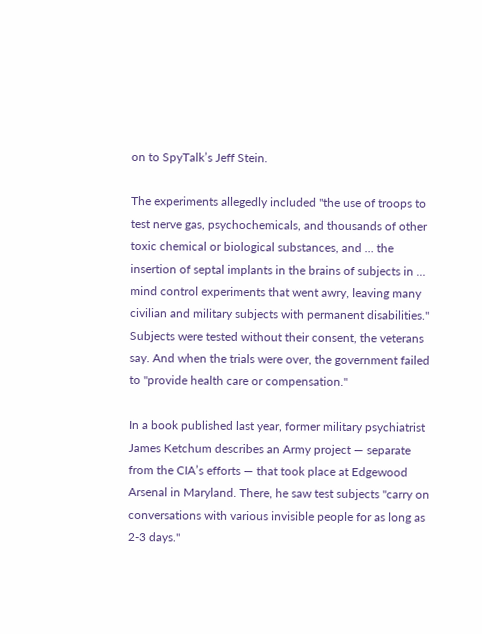on to SpyTalk’s Jeff Stein.

The experiments allegedly included "the use of troops to test nerve gas, psychochemicals, and thousands of other toxic chemical or biological substances, and … the insertion of septal implants in the brains of subjects in … mind control experiments that went awry, leaving many civilian and military subjects with permanent disabilities." Subjects were tested without their consent, the veterans say. And when the trials were over, the government failed to "provide health care or compensation."

In a book published last year, former military psychiatrist James Ketchum describes an Army project — separate from the CIA’s efforts — that took place at Edgewood Arsenal in Maryland. There, he saw test subjects "carry on conversations with various invisible people for as long as 2-3 days."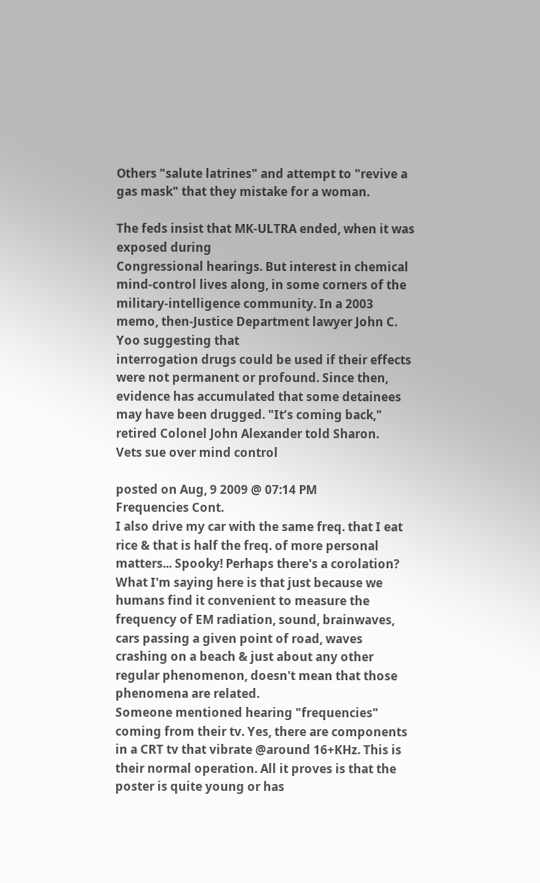Others "salute latrines" and attempt to "revive a gas mask" that they mistake for a woman.

The feds insist that MK-ULTRA ended, when it was exposed during
Congressional hearings. But interest in chemical mind-control lives along, in some corners of the military-intelligence community. In a 2003 memo, then-Justice Department lawyer John C. Yoo suggesting that
interrogation drugs could be used if their effects were not permanent or profound. Since then, evidence has accumulated that some detainees may have been drugged. "It’s coming back," retired Colonel John Alexander told Sharon.
Vets sue over mind control

posted on Aug, 9 2009 @ 07:14 PM
Frequencies Cont.
I also drive my car with the same freq. that I eat rice & that is half the freq. of more personal matters... Spooky! Perhaps there's a corolation?
What I'm saying here is that just because we humans find it convenient to measure the frequency of EM radiation, sound, brainwaves, cars passing a given point of road, waves crashing on a beach & just about any other regular phenomenon, doesn't mean that those phenomena are related.
Someone mentioned hearing "frequencies" coming from their tv. Yes, there are components in a CRT tv that vibrate @around 16+KHz. This is their normal operation. All it proves is that the poster is quite young or has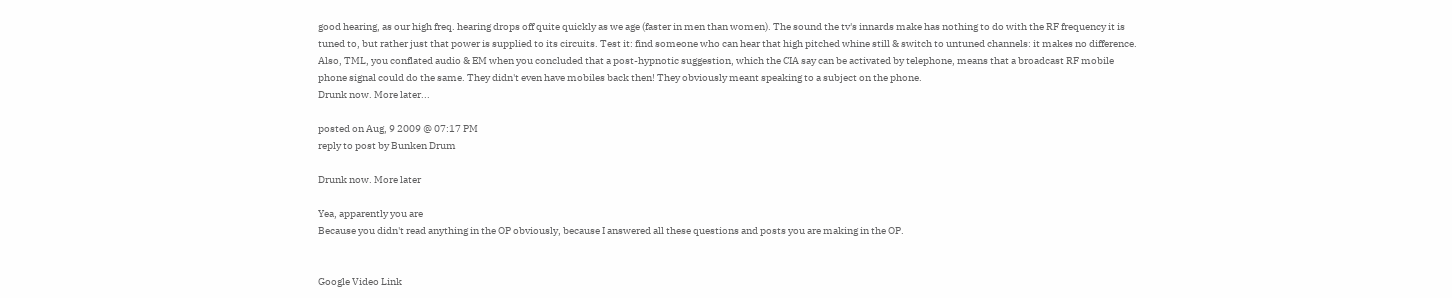good hearing, as our high freq. hearing drops off quite quickly as we age (faster in men than women). The sound the tv's innards make has nothing to do with the RF frequency it is tuned to, but rather just that power is supplied to its circuits. Test it: find someone who can hear that high pitched whine still & switch to untuned channels: it makes no difference.
Also, TML, you conflated audio & EM when you concluded that a post-hypnotic suggestion, which the CIA say can be activated by telephone, means that a broadcast RF mobile phone signal could do the same. They didn't even have mobiles back then! They obviously meant speaking to a subject on the phone.
Drunk now. More later...

posted on Aug, 9 2009 @ 07:17 PM
reply to post by Bunken Drum

Drunk now. More later

Yea, apparently you are
Because you didn't read anything in the OP obviously, because I answered all these questions and posts you are making in the OP.


Google Video Link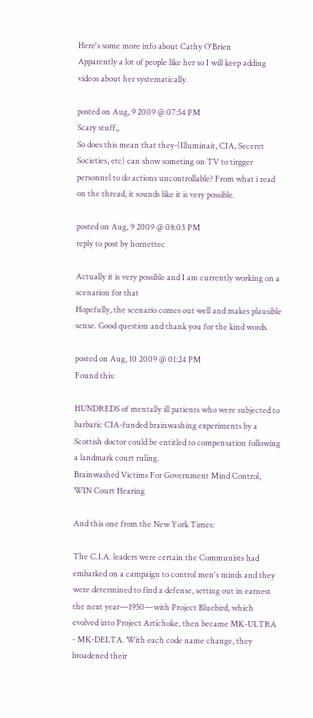Here's some more info about Cathy O'Brien
Apparently a lot of people like her so I will keep adding videos about her systematically.

posted on Aug, 9 2009 @ 07:54 PM
Scary stuff,,
So does this mean that they-(Illuminait, CIA, Seceret Societies, etc) can show someting on TV to tirgger personnel to do actions uncontrollable? From what i read on the thread, it sounds like it is very possible.

posted on Aug, 9 2009 @ 08:03 PM
reply to post by hornettec

Actually it is very possible and I am currently working on a scenarion for that
Hopefully, the scenario comes out well and makes plausible sense. Good question and thank you for the kind words.

posted on Aug, 10 2009 @ 01:24 PM
Found this:

HUNDREDS of mentally ill patients who were subjected to barbaric CIA-funded brainwashing experiments by a Scottish doctor could be entitled to compensation following a landmark court ruling.
Brainwashed Victims For Government Mind Control, WIN Court Hearing

And this one from the New York Times:

The C.I.A. leaders were certain the Communists had embarked on a campaign to control men's minds and they were determined to find a defense, setting out in earnest the next year—1950—with Project Bluebird, which evolved into Project Artichoke, then became MK-ULTRA - MK-DELTA. With each code name change, they broadened their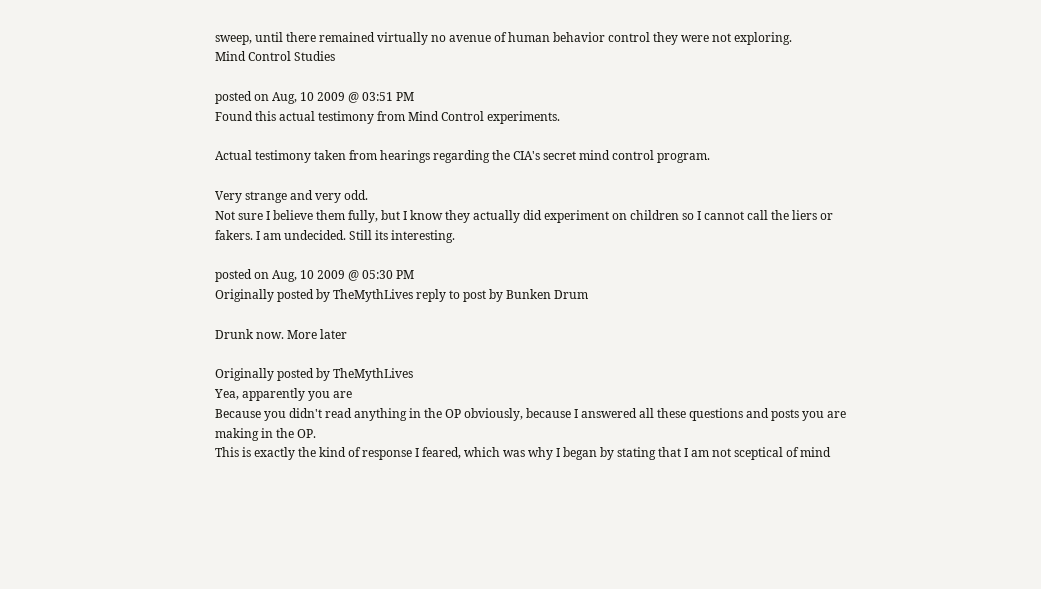sweep, until there remained virtually no avenue of human behavior control they were not exploring.
Mind Control Studies

posted on Aug, 10 2009 @ 03:51 PM
Found this actual testimony from Mind Control experiments.

Actual testimony taken from hearings regarding the CIA's secret mind control program.

Very strange and very odd.
Not sure I believe them fully, but I know they actually did experiment on children so I cannot call the liers or fakers. I am undecided. Still its interesting.

posted on Aug, 10 2009 @ 05:30 PM
Originally posted by TheMythLives reply to post by Bunken Drum

Drunk now. More later

Originally posted by TheMythLives
Yea, apparently you are
Because you didn't read anything in the OP obviously, because I answered all these questions and posts you are making in the OP.
This is exactly the kind of response I feared, which was why I began by stating that I am not sceptical of mind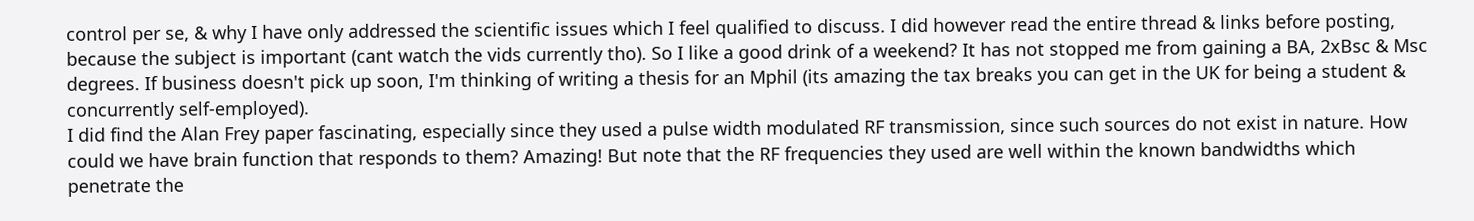control per se, & why I have only addressed the scientific issues which I feel qualified to discuss. I did however read the entire thread & links before posting, because the subject is important (cant watch the vids currently tho). So I like a good drink of a weekend? It has not stopped me from gaining a BA, 2xBsc & Msc degrees. If business doesn't pick up soon, I'm thinking of writing a thesis for an Mphil (its amazing the tax breaks you can get in the UK for being a student & concurrently self-employed).
I did find the Alan Frey paper fascinating, especially since they used a pulse width modulated RF transmission, since such sources do not exist in nature. How could we have brain function that responds to them? Amazing! But note that the RF frequencies they used are well within the known bandwidths which penetrate the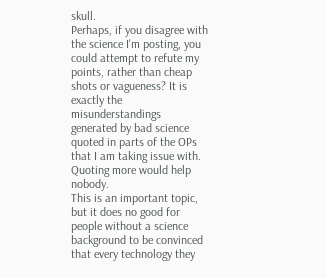skull.
Perhaps, if you disagree with the science I'm posting, you could attempt to refute my points, rather than cheap shots or vagueness? It is exactly the misunderstandings generated by bad science quoted in parts of the OPs that I am taking issue with. Quoting more would help nobody.
This is an important topic, but it does no good for people without a science background to be convinced that every technology they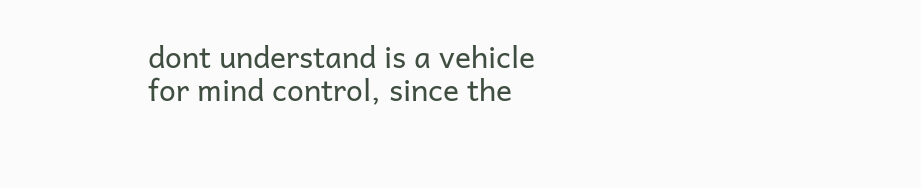dont understand is a vehicle for mind control, since the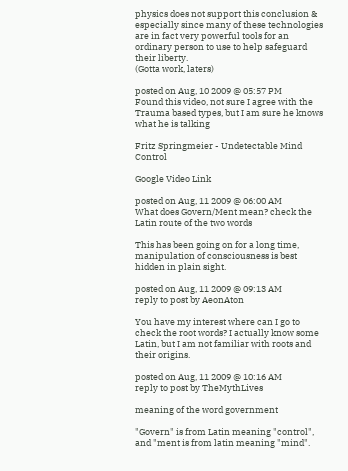physics does not support this conclusion & especially since many of these technologies are in fact very powerful tools for an ordinary person to use to help safeguard their liberty.
(Gotta work, laters)

posted on Aug, 10 2009 @ 05:57 PM
Found this video, not sure I agree with the Trauma based types, but I am sure he knows what he is talking

Fritz Springmeier - Undetectable Mind Control

Google Video Link

posted on Aug, 11 2009 @ 06:00 AM
What does Govern/Ment mean? check the Latin route of the two words

This has been going on for a long time, manipulation of consciousness is best hidden in plain sight.

posted on Aug, 11 2009 @ 09:13 AM
reply to post by AeonAton

You have my interest where can I go to check the root words? I actually know some Latin, but I am not familiar with roots and their origins.

posted on Aug, 11 2009 @ 10:16 AM
reply to post by TheMythLives

meaning of the word government

"Govern" is from Latin meaning "control", and "ment is from latin meaning "mind".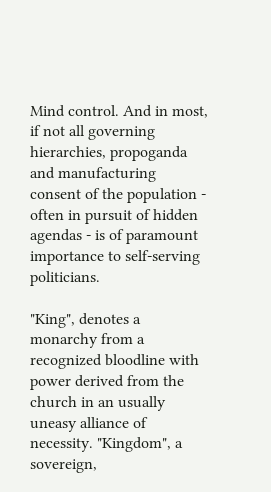Mind control. And in most, if not all governing hierarchies, propoganda and manufacturing consent of the population - often in pursuit of hidden agendas - is of paramount importance to self-serving politicians.

"King", denotes a monarchy from a recognized bloodline with power derived from the church in an usually uneasy alliance of necessity. "Kingdom", a sovereign,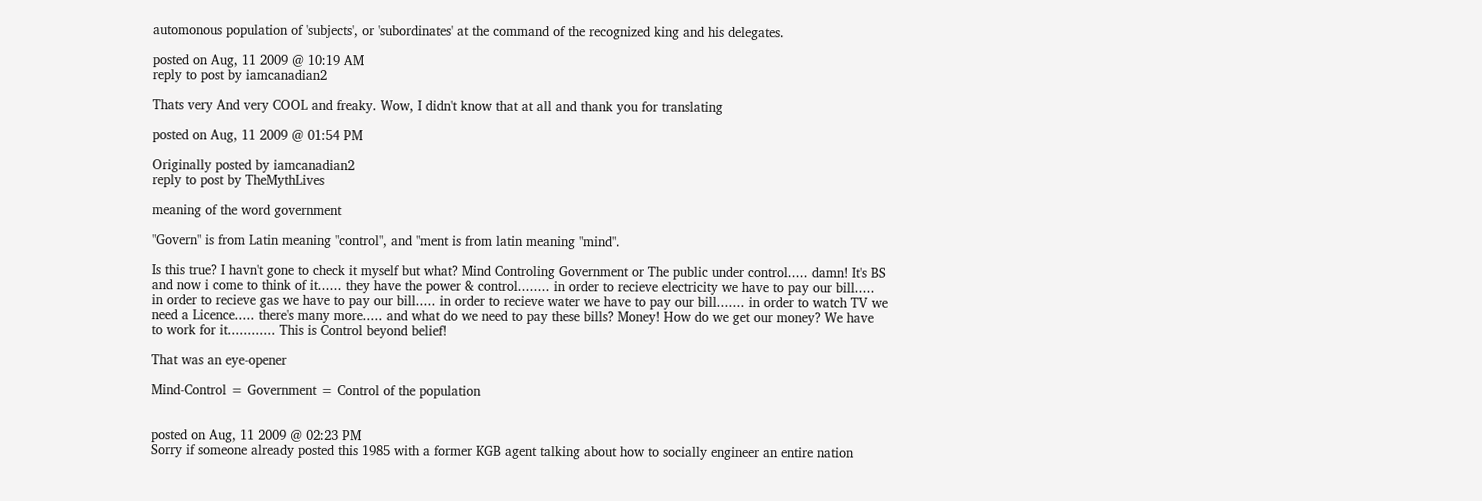automonous population of 'subjects', or 'subordinates' at the command of the recognized king and his delegates.

posted on Aug, 11 2009 @ 10:19 AM
reply to post by iamcanadian2

Thats very And very COOL and freaky. Wow, I didn't know that at all and thank you for translating

posted on Aug, 11 2009 @ 01:54 PM

Originally posted by iamcanadian2
reply to post by TheMythLives

meaning of the word government

"Govern" is from Latin meaning "control", and "ment is from latin meaning "mind".

Is this true? I havn't gone to check it myself but what? Mind Controling Government or The public under control..... damn! It's BS and now i come to think of it...... they have the power & control........ in order to recieve electricity we have to pay our bill..... in order to recieve gas we have to pay our bill..... in order to recieve water we have to pay our bill....... in order to watch TV we need a Licence..... there's many more..... and what do we need to pay these bills? Money! How do we get our money? We have to work for it............ This is Control beyond belief!

That was an eye-opener

Mind-Control = Government = Control of the population


posted on Aug, 11 2009 @ 02:23 PM
Sorry if someone already posted this 1985 with a former KGB agent talking about how to socially engineer an entire nation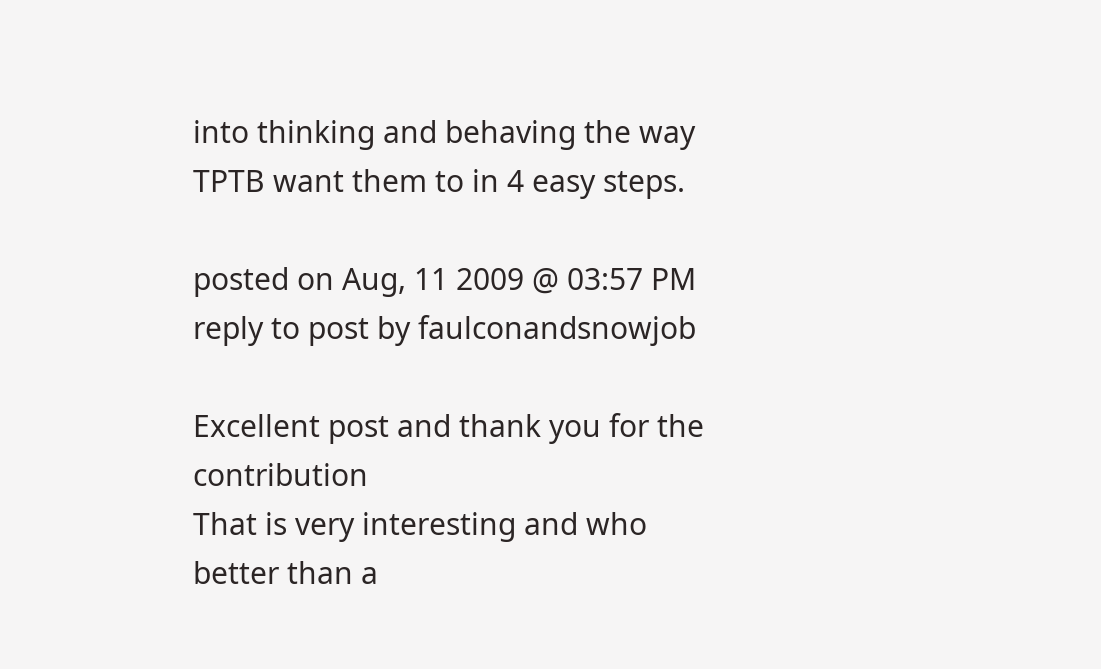into thinking and behaving the way TPTB want them to in 4 easy steps.

posted on Aug, 11 2009 @ 03:57 PM
reply to post by faulconandsnowjob

Excellent post and thank you for the contribution
That is very interesting and who better than a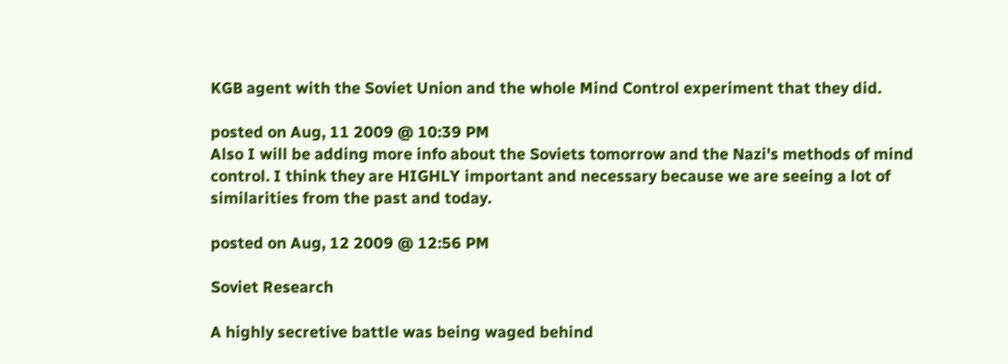KGB agent with the Soviet Union and the whole Mind Control experiment that they did.

posted on Aug, 11 2009 @ 10:39 PM
Also I will be adding more info about the Soviets tomorrow and the Nazi's methods of mind control. I think they are HIGHLY important and necessary because we are seeing a lot of similarities from the past and today.

posted on Aug, 12 2009 @ 12:56 PM

Soviet Research

A highly secretive battle was being waged behind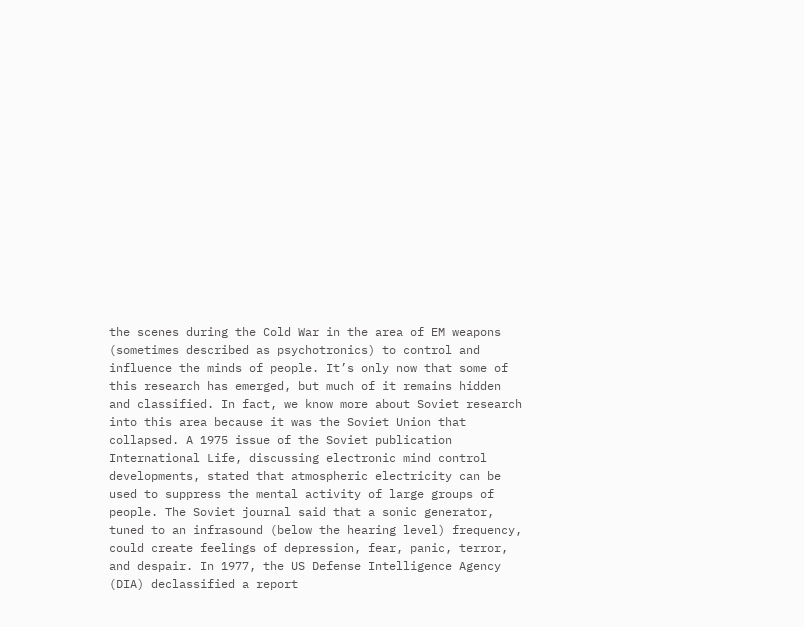the scenes during the Cold War in the area of EM weapons (sometimes described as psychotronics) to control and influence the minds of people. It’s only now that some of this research has emerged, but much of it remains hidden and classified. In fact, we know more about Soviet research into this area because it was the Soviet Union that collapsed. A 1975 issue of the Soviet publication International Life, discussing electronic mind control developments, stated that atmospheric electricity can be used to suppress the mental activity of large groups of people. The Soviet journal said that a sonic generator, tuned to an infrasound (below the hearing level) frequency, could create feelings of depression, fear, panic, terror, and despair. In 1977, the US Defense Intelligence Agency (DIA) declassified a report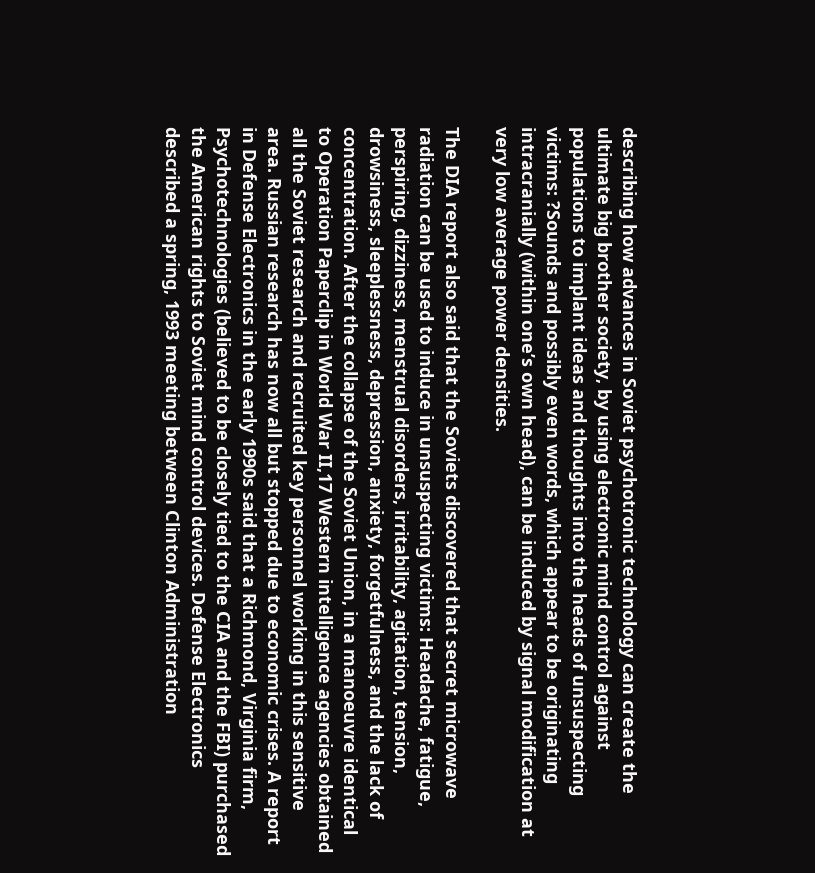describing how advances in Soviet psychotronic technology can create the ultimate big brother society, by using electronic mind control against populations to implant ideas and thoughts into the heads of unsuspecting victims: ?Sounds and possibly even words, which appear to be originating intracranially (within one’s own head), can be induced by signal modification at very low average power densities.

The DIA report also said that the Soviets discovered that secret microwave radiation can be used to induce in unsuspecting victims: Headache, fatigue, perspiring, dizziness, menstrual disorders, irritability, agitation, tension, drowsiness, sleeplessness, depression, anxiety, forgetfulness, and the lack of concentration. After the collapse of the Soviet Union, in a manoeuvre identical to Operation Paperclip in World War II,17 Western intelligence agencies obtained all the Soviet research and recruited key personnel working in this sensitive area. Russian research has now all but stopped due to economic crises. A report in Defense Electronics in the early 1990s said that a Richmond, Virginia firm, Psychotechnologies (believed to be closely tied to the CIA and the FBI) purchased the American rights to Soviet mind control devices. Defense Electronics described a spring, 1993 meeting between Clinton Administration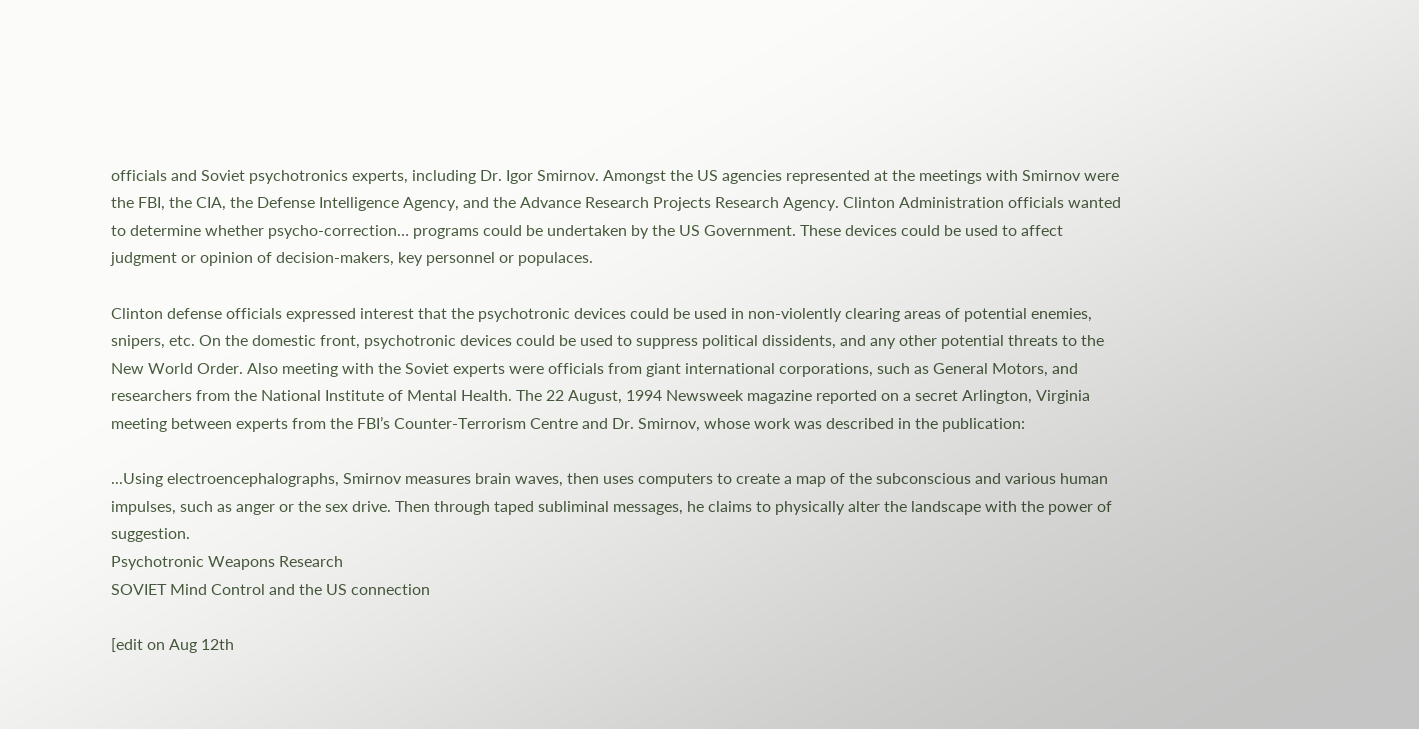officials and Soviet psychotronics experts, including Dr. Igor Smirnov. Amongst the US agencies represented at the meetings with Smirnov were the FBI, the CIA, the Defense Intelligence Agency, and the Advance Research Projects Research Agency. Clinton Administration officials wanted to determine whether psycho-correction… programs could be undertaken by the US Government. These devices could be used to affect judgment or opinion of decision-makers, key personnel or populaces.

Clinton defense officials expressed interest that the psychotronic devices could be used in non-violently clearing areas of potential enemies, snipers, etc. On the domestic front, psychotronic devices could be used to suppress political dissidents, and any other potential threats to the New World Order. Also meeting with the Soviet experts were officials from giant international corporations, such as General Motors, and researchers from the National Institute of Mental Health. The 22 August, 1994 Newsweek magazine reported on a secret Arlington, Virginia meeting between experts from the FBI’s Counter-Terrorism Centre and Dr. Smirnov, whose work was described in the publication:

...Using electroencephalographs, Smirnov measures brain waves, then uses computers to create a map of the subconscious and various human impulses, such as anger or the sex drive. Then through taped subliminal messages, he claims to physically alter the landscape with the power of suggestion.
Psychotronic Weapons Research
SOVIET Mind Control and the US connection

[edit on Aug 12th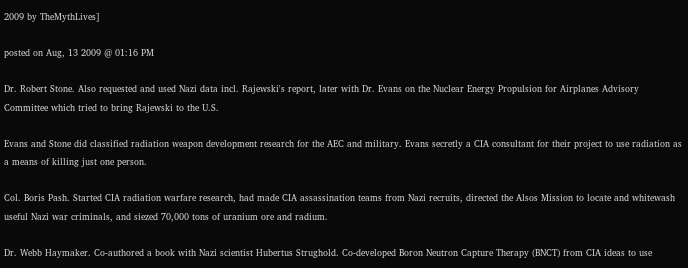2009 by TheMythLives]

posted on Aug, 13 2009 @ 01:16 PM

Dr. Robert Stone. Also requested and used Nazi data incl. Rajewski's report, later with Dr. Evans on the Nuclear Energy Propulsion for Airplanes Advisory Committee which tried to bring Rajewski to the U.S.

Evans and Stone did classified radiation weapon development research for the AEC and military. Evans secretly a CIA consultant for their project to use radiation as a means of killing just one person.

Col. Boris Pash. Started CIA radiation warfare research, had made CIA assassination teams from Nazi recruits, directed the Alsos Mission to locate and whitewash useful Nazi war criminals, and siezed 70,000 tons of uranium ore and radium.

Dr. Webb Haymaker. Co-authored a book with Nazi scientist Hubertus Strughold. Co-developed Boron Neutron Capture Therapy (BNCT) from CIA ideas to use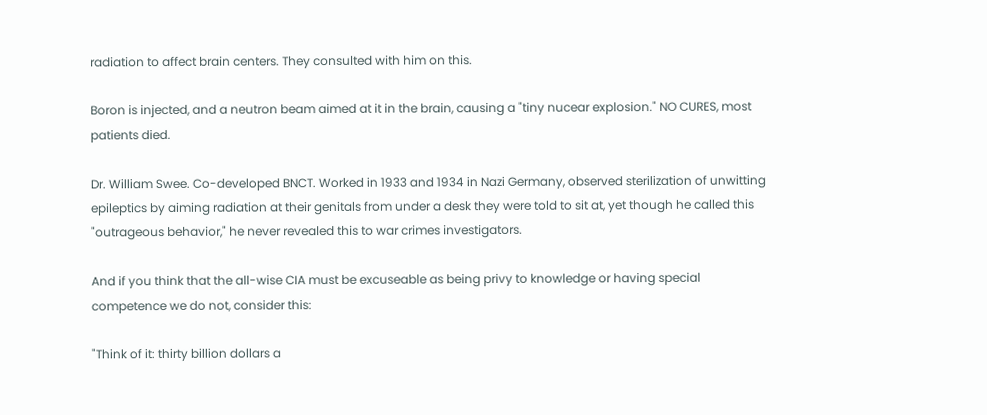radiation to affect brain centers. They consulted with him on this.

Boron is injected, and a neutron beam aimed at it in the brain, causing a "tiny nucear explosion." NO CURES, most patients died.

Dr. William Swee. Co-developed BNCT. Worked in 1933 and 1934 in Nazi Germany, observed sterilization of unwitting epileptics by aiming radiation at their genitals from under a desk they were told to sit at, yet though he called this "outrageous behavior," he never revealed this to war crimes investigators.

And if you think that the all-wise CIA must be excuseable as being privy to knowledge or having special competence we do not, consider this:

"Think of it: thirty billion dollars a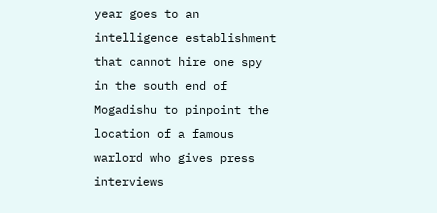year goes to an intelligence establishment that cannot hire one spy in the south end of Mogadishu to pinpoint the location of a famous warlord who gives press interviews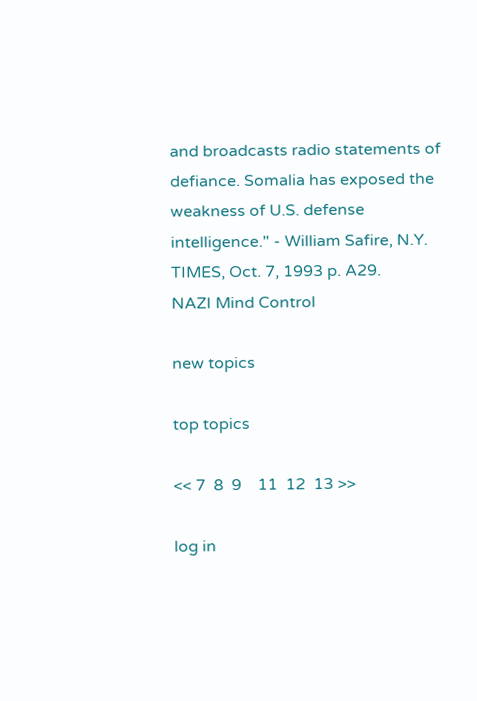and broadcasts radio statements of defiance. Somalia has exposed the weakness of U.S. defense intelligence." - William Safire, N.Y. TIMES, Oct. 7, 1993 p. A29.
NAZI Mind Control

new topics

top topics

<< 7  8  9    11  12  13 >>

log in